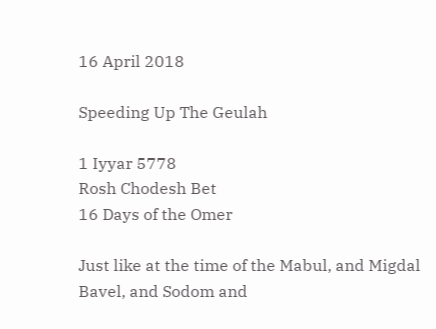16 April 2018

Speeding Up The Geulah

1 Iyyar 5778
Rosh Chodesh Bet
16 Days of the Omer

Just like at the time of the Mabul, and Migdal Bavel, and Sodom and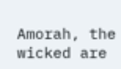Amorah, the wicked are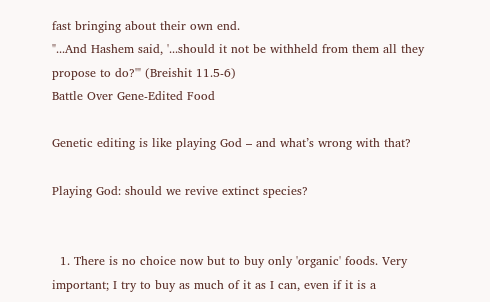fast bringing about their own end.
"...And Hashem said, '...should it not be withheld from them all they propose to do?'" (Breishit 11.5-6)
Battle Over Gene-Edited Food

Genetic editing is like playing God – and what’s wrong with that?

Playing God: should we revive extinct species?


  1. There is no choice now but to buy only 'organic' foods. Very important; I try to buy as much of it as I can, even if it is a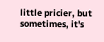little pricier, but sometimes, it's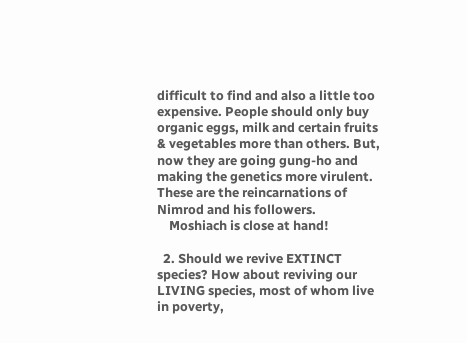difficult to find and also a little too expensive. People should only buy organic eggs, milk and certain fruits & vegetables more than others. But, now they are going gung-ho and making the genetics more virulent. These are the reincarnations of Nimrod and his followers.
    Moshiach is close at hand!

  2. Should we revive EXTINCT species? How about reviving our LIVING species, most of whom live in poverty,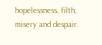hopelessness, filth, misery and despair.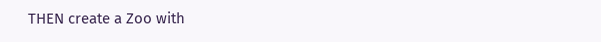THEN create a Zoo with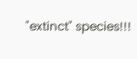"extinct" species!!!